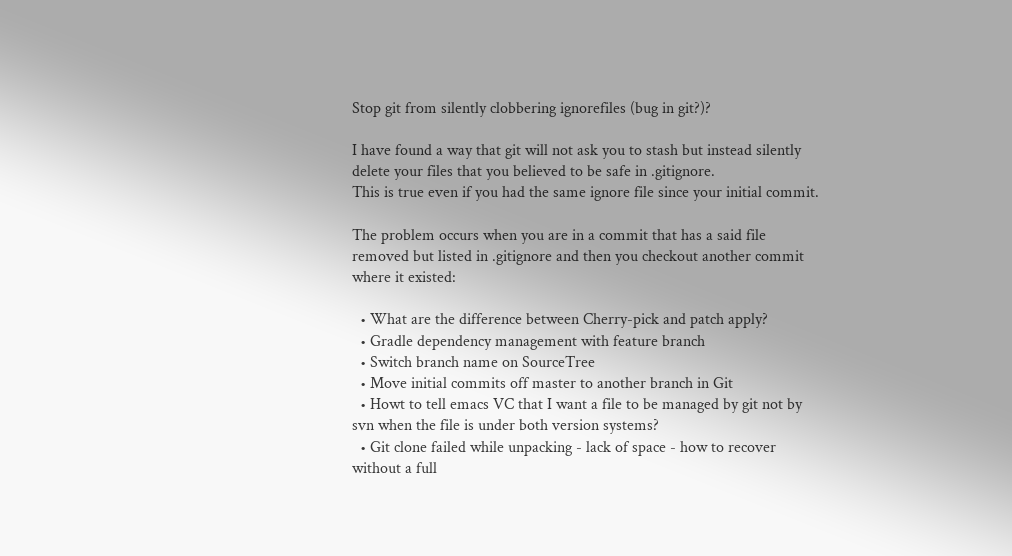Stop git from silently clobbering ignorefiles (bug in git?)?

I have found a way that git will not ask you to stash but instead silently delete your files that you believed to be safe in .gitignore.
This is true even if you had the same ignore file since your initial commit.

The problem occurs when you are in a commit that has a said file removed but listed in .gitignore and then you checkout another commit where it existed:

  • What are the difference between Cherry-pick and patch apply?
  • Gradle dependency management with feature branch
  • Switch branch name on SourceTree
  • Move initial commits off master to another branch in Git
  • Howt to tell emacs VC that I want a file to be managed by git not by svn when the file is under both version systems?
  • Git clone failed while unpacking - lack of space - how to recover without a full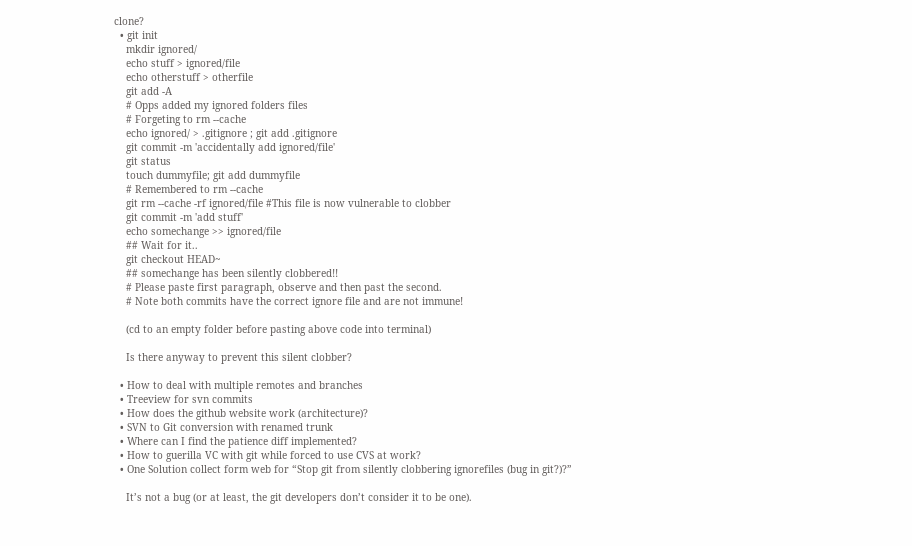clone?
  • git init
    mkdir ignored/
    echo stuff > ignored/file
    echo otherstuff > otherfile
    git add -A
    # Opps added my ignored folders files
    # Forgeting to rm --cache
    echo ignored/ > .gitignore ; git add .gitignore
    git commit -m 'accidentally add ignored/file'
    git status
    touch dummyfile; git add dummyfile
    # Remembered to rm --cache
    git rm --cache -rf ignored/file #This file is now vulnerable to clobber
    git commit -m 'add stuff'
    echo somechange >> ignored/file
    ## Wait for it..
    git checkout HEAD~
    ## somechange has been silently clobbered!!
    # Please paste first paragraph, observe and then past the second.
    # Note both commits have the correct ignore file and are not immune!

    (cd to an empty folder before pasting above code into terminal)

    Is there anyway to prevent this silent clobber?

  • How to deal with multiple remotes and branches
  • Treeview for svn commits
  • How does the github website work (architecture)?
  • SVN to Git conversion with renamed trunk
  • Where can I find the patience diff implemented?
  • How to guerilla VC with git while forced to use CVS at work?
  • One Solution collect form web for “Stop git from silently clobbering ignorefiles (bug in git?)?”

    It’s not a bug (or at least, the git developers don’t consider it to be one).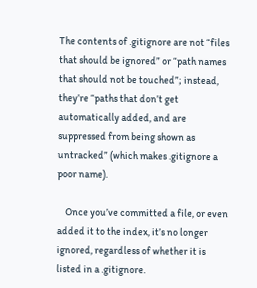The contents of .gitignore are not “files that should be ignored” or “path names that should not be touched”; instead, they’re “paths that don’t get automatically added, and are suppressed from being shown as untracked” (which makes .gitignore a poor name).

    Once you’ve committed a file, or even added it to the index, it’s no longer ignored, regardless of whether it is listed in a .gitignore.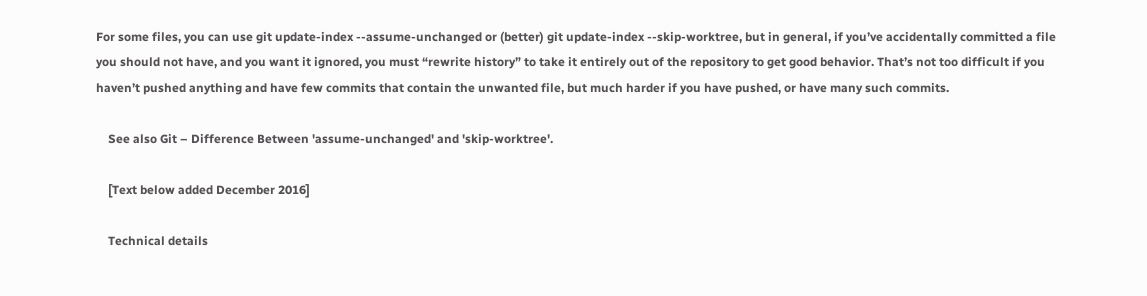For some files, you can use git update-index --assume-unchanged or (better) git update-index --skip-worktree, but in general, if you’ve accidentally committed a file you should not have, and you want it ignored, you must “rewrite history” to take it entirely out of the repository to get good behavior. That’s not too difficult if you haven’t pushed anything and have few commits that contain the unwanted file, but much harder if you have pushed, or have many such commits.

    See also Git – Difference Between 'assume-unchanged' and 'skip-worktree'.

    [Text below added December 2016]

    Technical details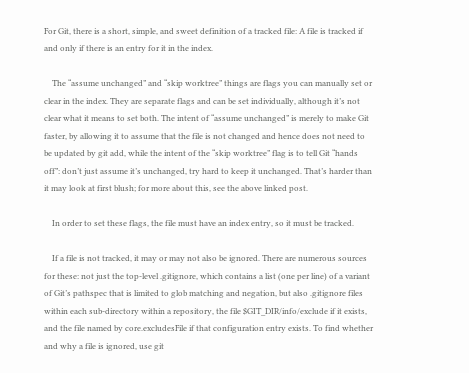For Git, there is a short, simple, and sweet definition of a tracked file: A file is tracked if and only if there is an entry for it in the index.

    The “assume unchanged” and “skip worktree” things are flags you can manually set or clear in the index. They are separate flags and can be set individually, although it’s not clear what it means to set both. The intent of “assume unchanged” is merely to make Git faster, by allowing it to assume that the file is not changed and hence does not need to be updated by git add, while the intent of the “skip worktree” flag is to tell Git “hands off”: don’t just assume it’s unchanged, try hard to keep it unchanged. That’s harder than it may look at first blush; for more about this, see the above linked post.

    In order to set these flags, the file must have an index entry, so it must be tracked.

    If a file is not tracked, it may or may not also be ignored. There are numerous sources for these: not just the top-level .gitignore, which contains a list (one per line) of a variant of Git’s pathspec that is limited to glob matching and negation, but also .gitignore files within each sub-directory within a repository, the file $GIT_DIR/info/exclude if it exists, and the file named by core.excludesFile if that configuration entry exists. To find whether and why a file is ignored, use git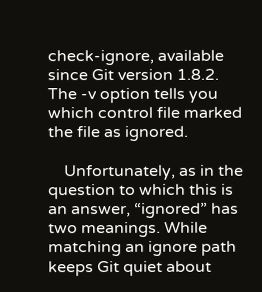check-ignore, available since Git version 1.8.2. The -v option tells you which control file marked the file as ignored.

    Unfortunately, as in the question to which this is an answer, “ignored” has two meanings. While matching an ignore path keeps Git quiet about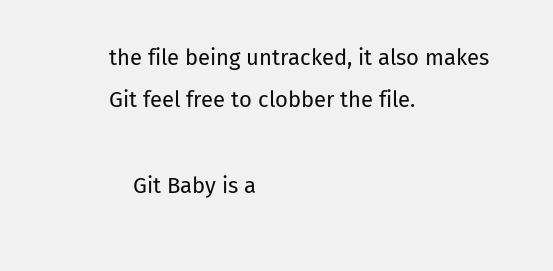the file being untracked, it also makes Git feel free to clobber the file.

    Git Baby is a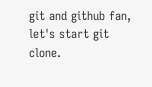git and github fan, let's start git clone.